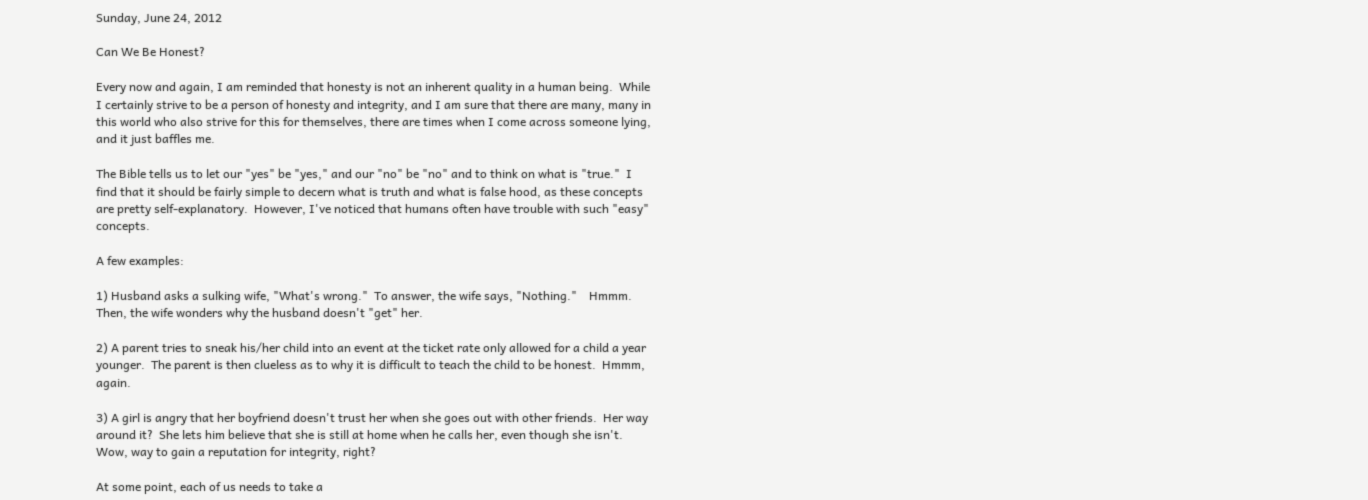Sunday, June 24, 2012

Can We Be Honest?

Every now and again, I am reminded that honesty is not an inherent quality in a human being.  While I certainly strive to be a person of honesty and integrity, and I am sure that there are many, many in this world who also strive for this for themselves, there are times when I come across someone lying, and it just baffles me.

The Bible tells us to let our "yes" be "yes," and our "no" be "no" and to think on what is "true."  I find that it should be fairly simple to decern what is truth and what is false hood, as these concepts are pretty self-explanatory.  However, I've noticed that humans often have trouble with such "easy" concepts.

A few examples:

1) Husband asks a sulking wife, "What's wrong."  To answer, the wife says, "Nothing."    Hmmm.
Then, the wife wonders why the husband doesn't "get" her.

2) A parent tries to sneak his/her child into an event at the ticket rate only allowed for a child a year younger.  The parent is then clueless as to why it is difficult to teach the child to be honest.  Hmmm, again.

3) A girl is angry that her boyfriend doesn't trust her when she goes out with other friends.  Her way around it?  She lets him believe that she is still at home when he calls her, even though she isn't.  Wow, way to gain a reputation for integrity, right?

At some point, each of us needs to take a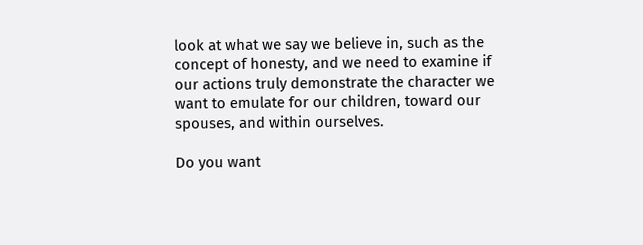look at what we say we believe in, such as the concept of honesty, and we need to examine if our actions truly demonstrate the character we want to emulate for our children, toward our spouses, and within ourselves.

Do you want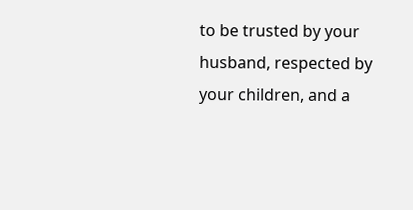to be trusted by your husband, respected by your children, and a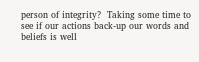person of integrity?  Taking some time to see if our actions back-up our words and beliefs is well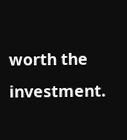worth the investment.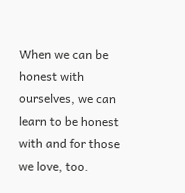When we can be honest with ourselves, we can learn to be honest with and for those we love, too.